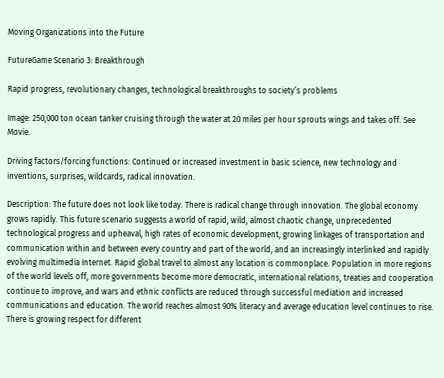Moving Organizations into the Future

FutureGame Scenario 3: Breakthrough

Rapid progress, revolutionary changes, technological breakthroughs to society’s problems

Image: 250,000 ton ocean tanker cruising through the water at 20 miles per hour sprouts wings and takes off. See Movie.

Driving factors/forcing functions: Continued or increased investment in basic science, new technology and inventions, surprises, wildcards, radical innovation.

Description: The future does not look like today. There is radical change through innovation. The global economy grows rapidly. This future scenario suggests a world of rapid, wild, almost chaotic change, unprecedented technological progress and upheaval, high rates of economic development, growing linkages of transportation and communication within and between every country and part of the world, and an increasingly interlinked and rapidly evolving multimedia Internet. Rapid global travel to almost any location is commonplace. Population in more regions of the world levels off, more governments become more democratic, international relations, treaties and cooperation continue to improve, and wars and ethnic conflicts are reduced through successful mediation and increased communications and education. The world reaches almost 90% literacy and average education level continues to rise. There is growing respect for different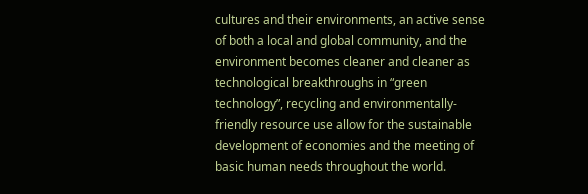cultures and their environments, an active sense of both a local and global community, and the environment becomes cleaner and cleaner as technological breakthroughs in “green technology”, recycling and environmentally-friendly resource use allow for the sustainable development of economies and the meeting of basic human needs throughout the world.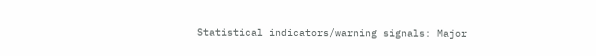Statistical indicators/warning signals: Major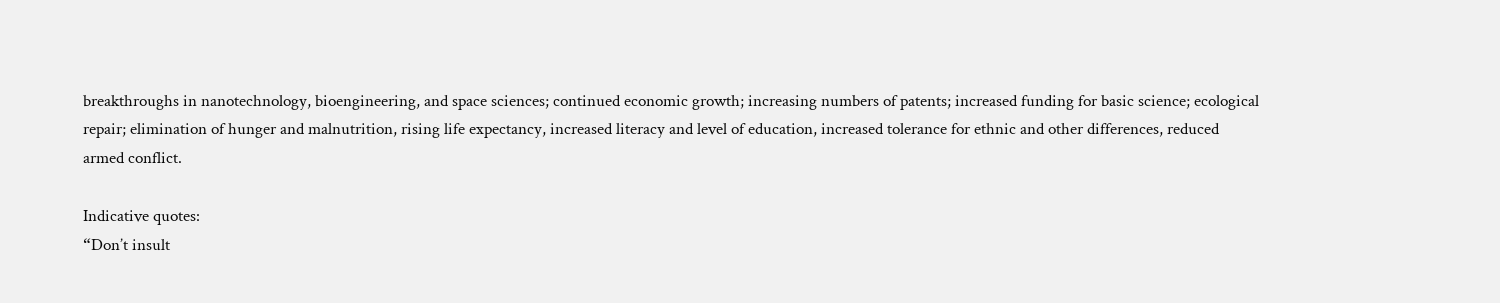breakthroughs in nanotechnology, bioengineering, and space sciences; continued economic growth; increasing numbers of patents; increased funding for basic science; ecological repair; elimination of hunger and malnutrition, rising life expectancy, increased literacy and level of education, increased tolerance for ethnic and other differences, reduced armed conflict.

Indicative quotes:
“Don’t insult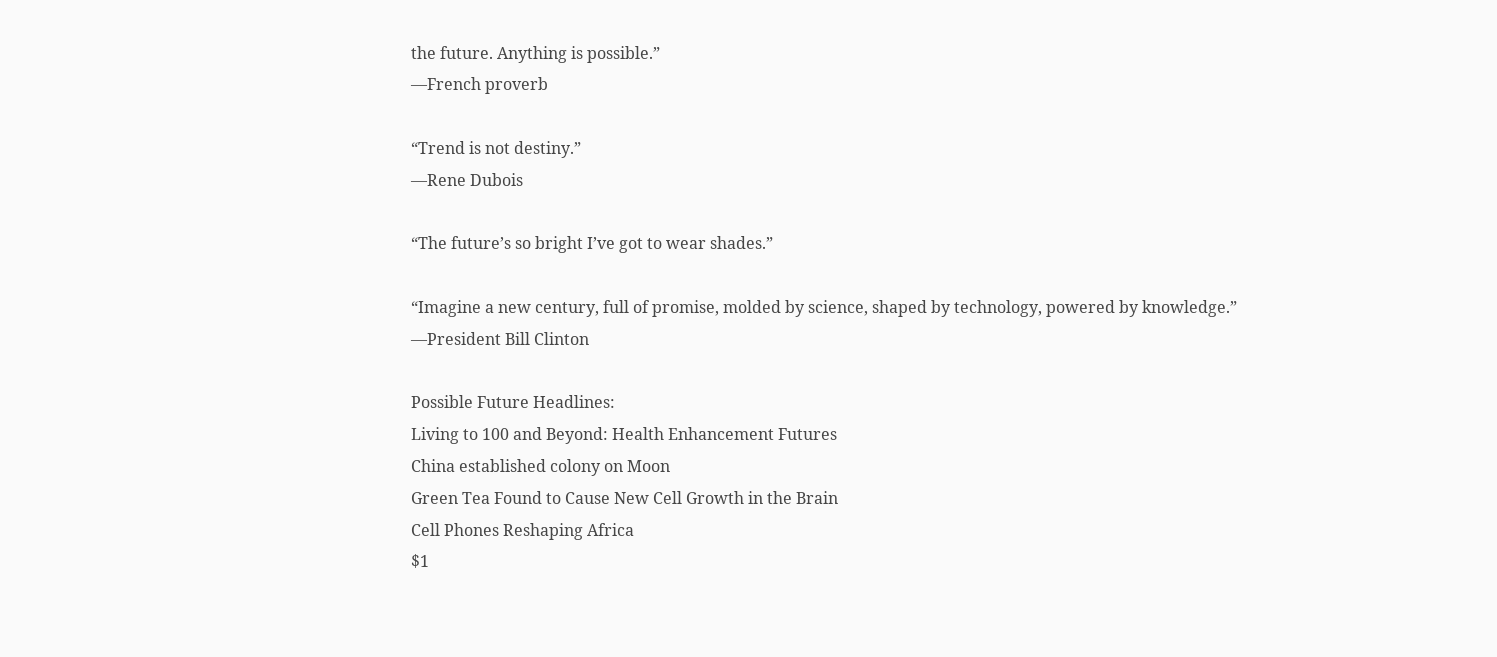the future. Anything is possible.”
—French proverb

“Trend is not destiny.”
—Rene Dubois

“The future’s so bright I’ve got to wear shades.”

“Imagine a new century, full of promise, molded by science, shaped by technology, powered by knowledge.”
—President Bill Clinton

Possible Future Headlines:
Living to 100 and Beyond: Health Enhancement Futures
China established colony on Moon
Green Tea Found to Cause New Cell Growth in the Brain
Cell Phones Reshaping Africa
$1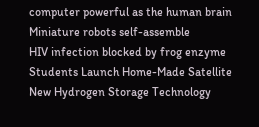computer powerful as the human brain
Miniature robots self-assemble
HIV infection blocked by frog enzyme
Students Launch Home-Made Satellite
New Hydrogen Storage Technology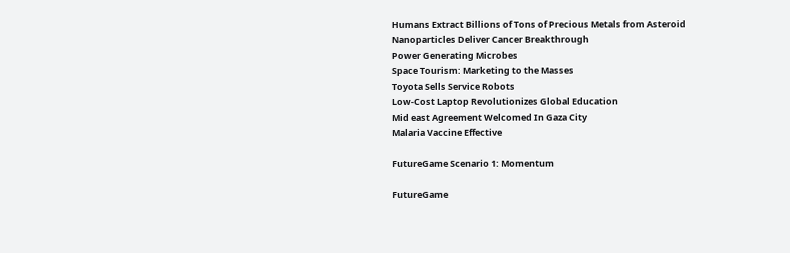Humans Extract Billions of Tons of Precious Metals from Asteroid
Nanoparticles Deliver Cancer Breakthrough
Power Generating Microbes
Space Tourism: Marketing to the Masses
Toyota Sells Service Robots
Low-Cost Laptop Revolutionizes Global Education
Mid east Agreement Welcomed In Gaza City
Malaria Vaccine Effective

FutureGame Scenario 1: Momentum

FutureGame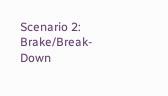Scenario 2: Brake/Break-Down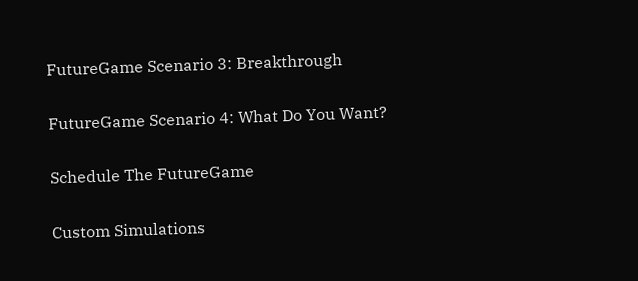FutureGame Scenario 3: Breakthrough

FutureGame Scenario 4: What Do You Want?

Schedule The FutureGame

Custom Simulations